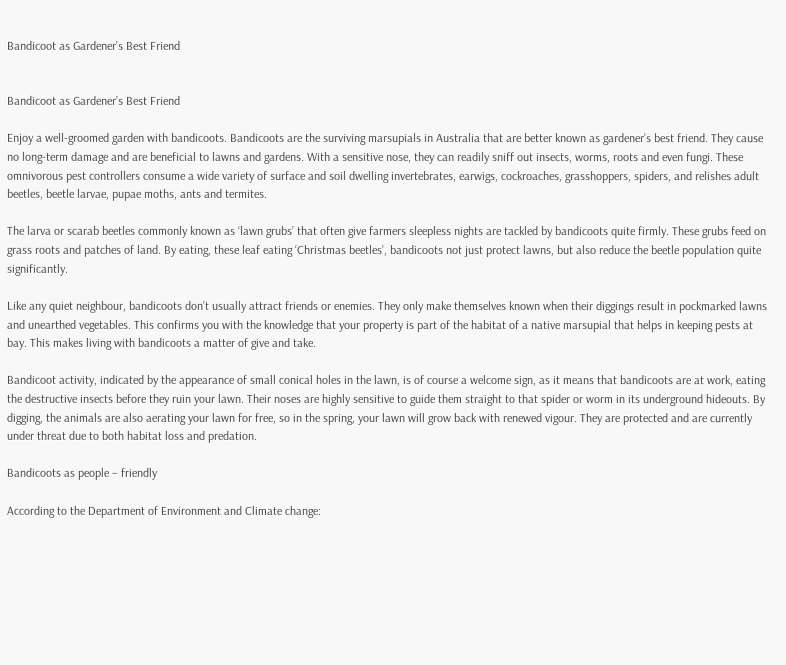Bandicoot as Gardener’s Best Friend


Bandicoot as Gardener’s Best Friend

Enjoy a well-groomed garden with bandicoots. Bandicoots are the surviving marsupials in Australia that are better known as gardener’s best friend. They cause no long-term damage and are beneficial to lawns and gardens. With a sensitive nose, they can readily sniff out insects, worms, roots and even fungi. These omnivorous pest controllers consume a wide variety of surface and soil dwelling invertebrates, earwigs, cockroaches, grasshoppers, spiders, and relishes adult beetles, beetle larvae, pupae moths, ants and termites.

The larva or scarab beetles commonly known as ‘lawn grubs’ that often give farmers sleepless nights are tackled by bandicoots quite firmly. These grubs feed on grass roots and patches of land. By eating, these leaf eating ‘Christmas beetles’, bandicoots not just protect lawns, but also reduce the beetle population quite significantly.

Like any quiet neighbour, bandicoots don’t usually attract friends or enemies. They only make themselves known when their diggings result in pockmarked lawns and unearthed vegetables. This confirms you with the knowledge that your property is part of the habitat of a native marsupial that helps in keeping pests at bay. This makes living with bandicoots a matter of give and take.

Bandicoot activity, indicated by the appearance of small conical holes in the lawn, is of course a welcome sign, as it means that bandicoots are at work, eating the destructive insects before they ruin your lawn. Their noses are highly sensitive to guide them straight to that spider or worm in its underground hideouts. By digging, the animals are also aerating your lawn for free, so in the spring, your lawn will grow back with renewed vigour. They are protected and are currently under threat due to both habitat loss and predation.

Bandicoots as people – friendly

According to the Department of Environment and Climate change: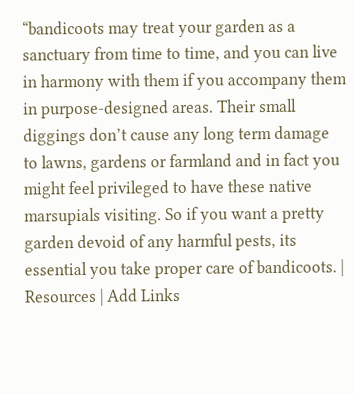“bandicoots may treat your garden as a sanctuary from time to time, and you can live in harmony with them if you accompany them in purpose-designed areas. Their small diggings don’t cause any long term damage to lawns, gardens or farmland and in fact you might feel privileged to have these native marsupials visiting. So if you want a pretty garden devoid of any harmful pests, its essential you take proper care of bandicoots. | Resources | Add Links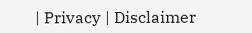| Privacy | Disclaimer